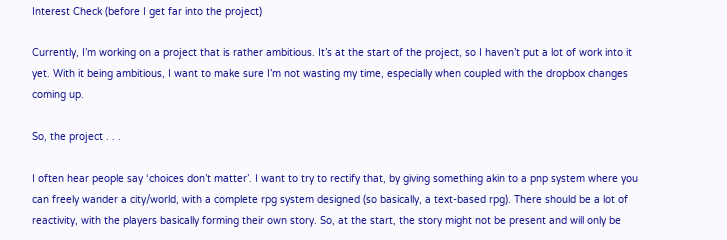Interest Check (before I get far into the project)

Currently, I’m working on a project that is rather ambitious. It’s at the start of the project, so I haven’t put a lot of work into it yet. With it being ambitious, I want to make sure I’m not wasting my time, especially when coupled with the dropbox changes coming up.

So, the project . . .

I often hear people say ‘choices don’t matter’. I want to try to rectify that, by giving something akin to a pnp system where you can freely wander a city/world, with a complete rpg system designed (so basically, a text-based rpg). There should be a lot of reactivity, with the players basically forming their own story. So, at the start, the story might not be present and will only be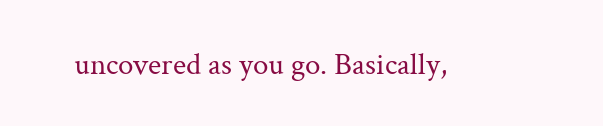uncovered as you go. Basically,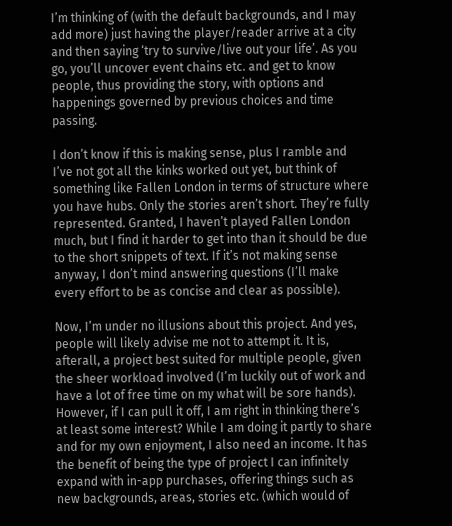I’m thinking of (with the default backgrounds, and I may add more) just having the player/reader arrive at a city and then saying ‘try to survive/live out your life’. As you go, you’ll uncover event chains etc. and get to know people, thus providing the story, with options and happenings governed by previous choices and time passing.

I don’t know if this is making sense, plus I ramble and I’ve not got all the kinks worked out yet, but think of something like Fallen London in terms of structure where you have hubs. Only the stories aren’t short. They’re fully represented. Granted, I haven’t played Fallen London much, but I find it harder to get into than it should be due to the short snippets of text. If it’s not making sense anyway, I don’t mind answering questions (I’ll make every effort to be as concise and clear as possible).

Now, I’m under no illusions about this project. And yes, people will likely advise me not to attempt it. It is, afterall, a project best suited for multiple people, given the sheer workload involved (I’m luckily out of work and have a lot of free time on my what will be sore hands). However, if I can pull it off, I am right in thinking there’s at least some interest? While I am doing it partly to share and for my own enjoyment, I also need an income. It has the benefit of being the type of project I can infinitely expand with in-app purchases, offering things such as new backgrounds, areas, stories etc. (which would of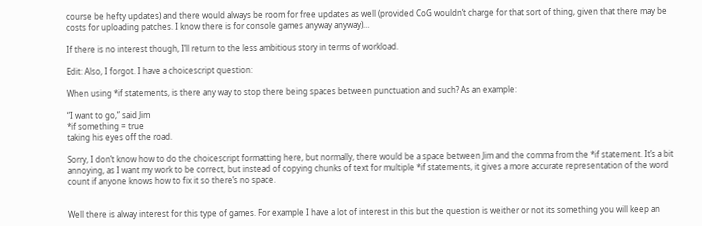course be hefty updates) and there would always be room for free updates as well (provided CoG wouldn’t charge for that sort of thing, given that there may be costs for uploading patches. I know there is for console games anyway anyway)…

If there is no interest though, I’ll return to the less ambitious story in terms of workload.

Edit: Also, I forgot. I have a choicescript question:

When using *if statements, is there any way to stop there being spaces between punctuation and such? As an example:

“I want to go,” said Jim
*if something = true
taking his eyes off the road.

Sorry, I don’t know how to do the choicescript formatting here, but normally, there would be a space between Jim and the comma from the *if statement. It’s a bit annoying, as I want my work to be correct, but instead of copying chunks of text for multiple *if statements, it gives a more accurate representation of the word count if anyone knows how to fix it so there’s no space.


Well there is alway interest for this type of games. For example I have a lot of interest in this but the question is weither or not its something you will keep an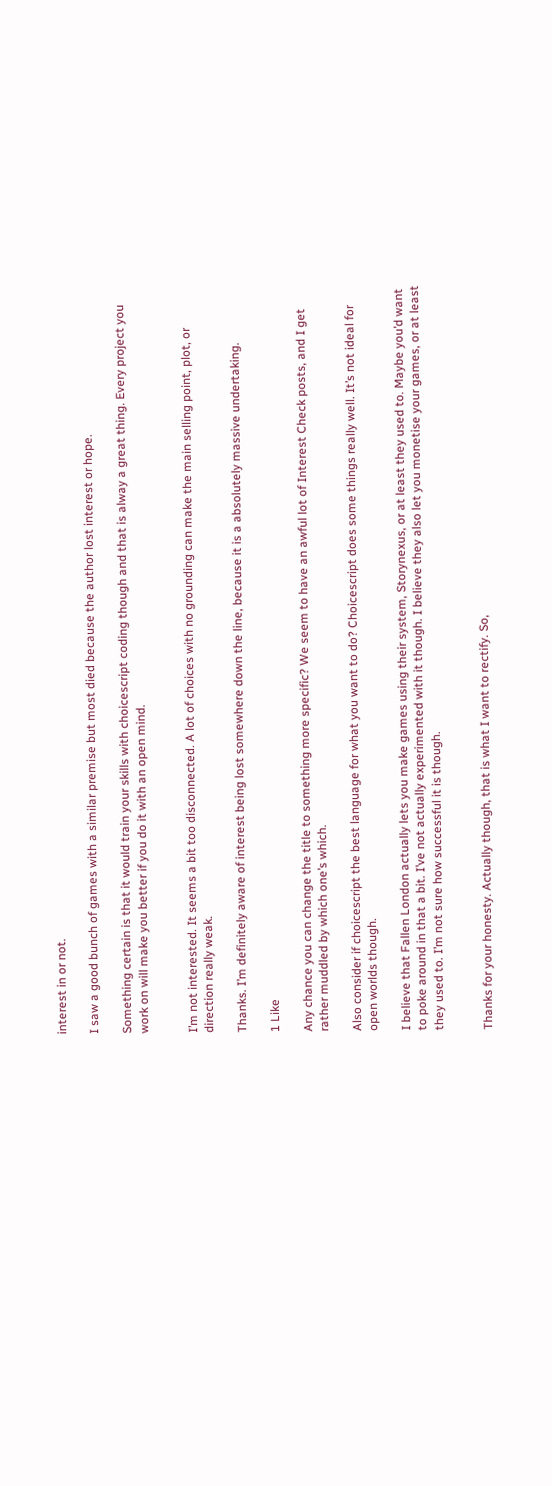interest in or not.

I saw a good bunch of games with a similar premise but most died because the author lost interest or hope.

Something certain is that it would train your skills with choicescript coding though and that is alway a great thing. Every project you work on will make you better if you do it with an open mind.


I’m not interested. It seems a bit too disconnected. A lot of choices with no grounding can make the main selling point, plot, or direction really weak.

Thanks. I’m definitely aware of interest being lost somewhere down the line, because it is a absolutely massive undertaking.

1 Like

Any chance you can change the title to something more specific? We seem to have an awful lot of Interest Check posts, and I get rather muddled by which one’s which.

Also consider if choicescript the best language for what you want to do? Choicescript does some things really well. It’s not ideal for open worlds though.

I believe that Fallen London actually lets you make games using their system, Storynexus, or at least they used to. Maybe you’d want to poke around in that a bit. I’ve not actually experimented with it though. I believe they also let you monetise your games, or at least they used to. I’m not sure how successful it is though.


Thanks for your honesty. Actually though, that is what I want to rectify. So,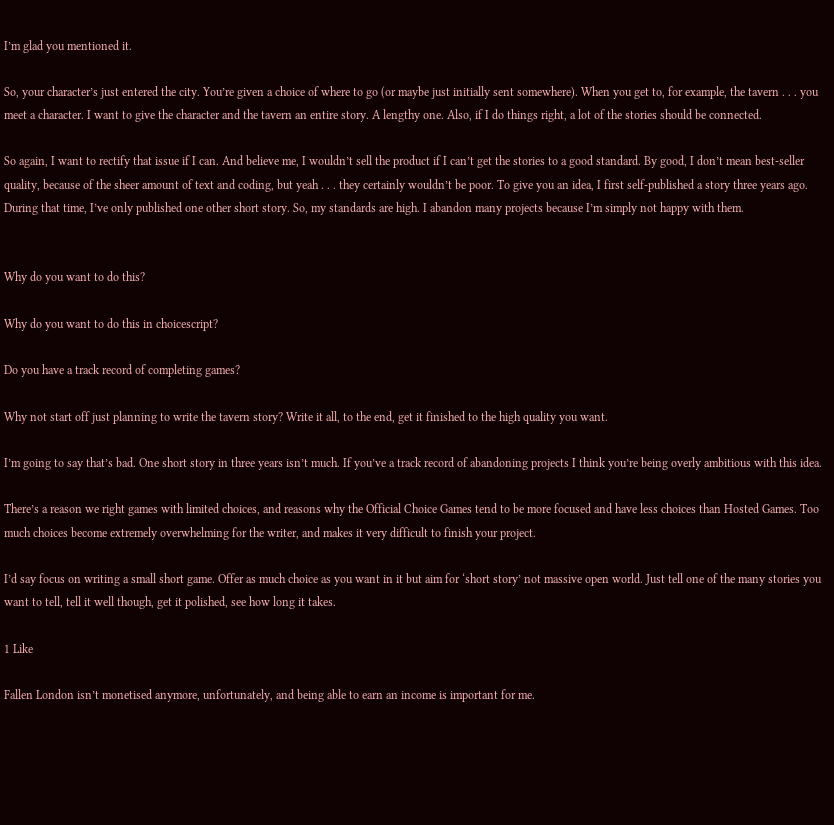I’m glad you mentioned it.

So, your character’s just entered the city. You’re given a choice of where to go (or maybe just initially sent somewhere). When you get to, for example, the tavern . . . you meet a character. I want to give the character and the tavern an entire story. A lengthy one. Also, if I do things right, a lot of the stories should be connected.

So again, I want to rectify that issue if I can. And believe me, I wouldn’t sell the product if I can’t get the stories to a good standard. By good, I don’t mean best-seller quality, because of the sheer amount of text and coding, but yeah . . . they certainly wouldn’t be poor. To give you an idea, I first self-published a story three years ago. During that time, I’ve only published one other short story. So, my standards are high. I abandon many projects because I’m simply not happy with them.


Why do you want to do this?

Why do you want to do this in choicescript?

Do you have a track record of completing games?

Why not start off just planning to write the tavern story? Write it all, to the end, get it finished to the high quality you want.

I’m going to say that’s bad. One short story in three years isn’t much. If you’ve a track record of abandoning projects I think you’re being overly ambitious with this idea.

There’s a reason we right games with limited choices, and reasons why the Official Choice Games tend to be more focused and have less choices than Hosted Games. Too much choices become extremely overwhelming for the writer, and makes it very difficult to finish your project.

I’d say focus on writing a small short game. Offer as much choice as you want in it but aim for ‘short story’ not massive open world. Just tell one of the many stories you want to tell, tell it well though, get it polished, see how long it takes.

1 Like

Fallen London isn’t monetised anymore, unfortunately, and being able to earn an income is important for me.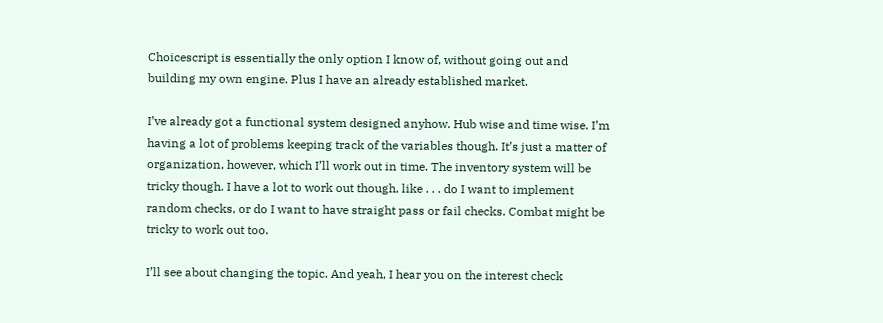Choicescript is essentially the only option I know of, without going out and building my own engine. Plus I have an already established market.

I’ve already got a functional system designed anyhow. Hub wise and time wise. I’m having a lot of problems keeping track of the variables though. It’s just a matter of organization, however, which I’ll work out in time. The inventory system will be tricky though. I have a lot to work out though, like . . . do I want to implement random checks, or do I want to have straight pass or fail checks. Combat might be tricky to work out too.

I’ll see about changing the topic. And yeah, I hear you on the interest check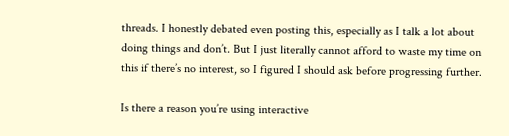threads. I honestly debated even posting this, especially as I talk a lot about doing things and don’t. But I just literally cannot afford to waste my time on this if there’s no interest, so I figured I should ask before progressing further.

Is there a reason you’re using interactive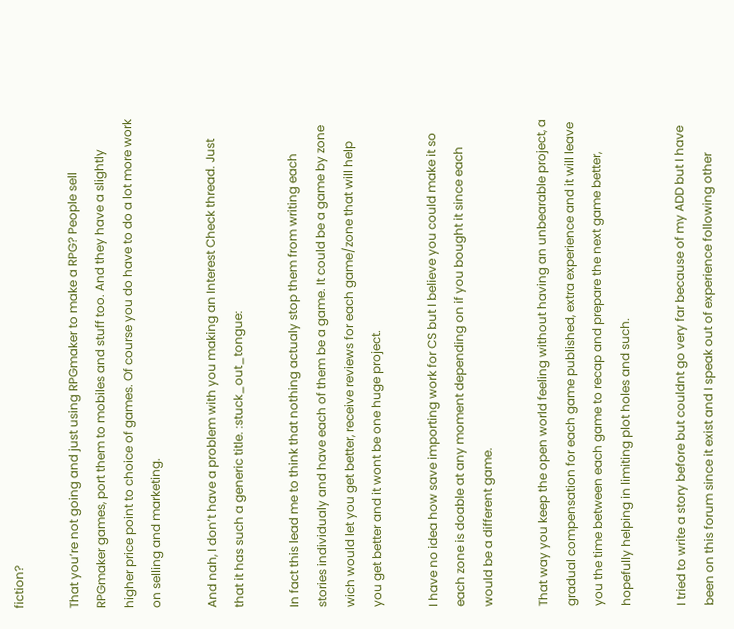fiction?

That you’re not going and just using RPGmaker to make a RPG? People sell RPGmaker games, port them to mobiles and stuff too. And they have a slightly higher price point to choice of games. Of course you do have to do a lot more work on selling and marketing.

And nah, I don’t have a problem with you making an Interest Check thread. Just that it has such a generic title. :stuck_out_tongue:

In fact this lead me to think that nothing actualy stop them from writing each stories individualy and have each of them be a game. It could be a game by zone wich would let you get better, receive reviews for each game/zone that will help you get better and it wont be one huge project.

I have no idea how save importing work for CS but I believe you could make it so each zone is doable at any moment depending on if you bought it since each would be a different game.

That way you keep the open world feeling without having an unbearable project, a gradual compensation for each game published, extra experience and it will leave you the time between each game to recap and prepare the next game better, hopefully helping in limiting plot holes and such.

I tried to write a story before but couldnt go very far because of my ADD but I have been on this forum since it exist and I speak out of experience following other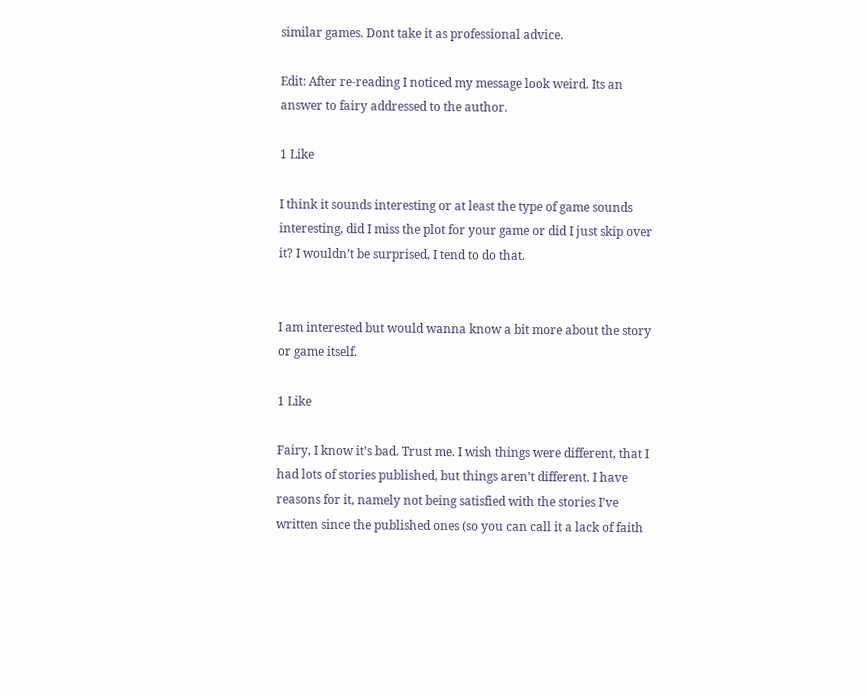similar games. Dont take it as professional advice.

Edit: After re-reading I noticed my message look weird. Its an answer to fairy addressed to the author.

1 Like

I think it sounds interesting or at least the type of game sounds interesting, did I miss the plot for your game or did I just skip over it? I wouldn’t be surprised, I tend to do that.


I am interested but would wanna know a bit more about the story or game itself.

1 Like

Fairy, I know it’s bad. Trust me. I wish things were different, that I had lots of stories published, but things aren’t different. I have reasons for it, namely not being satisfied with the stories I’ve written since the published ones (so you can call it a lack of faith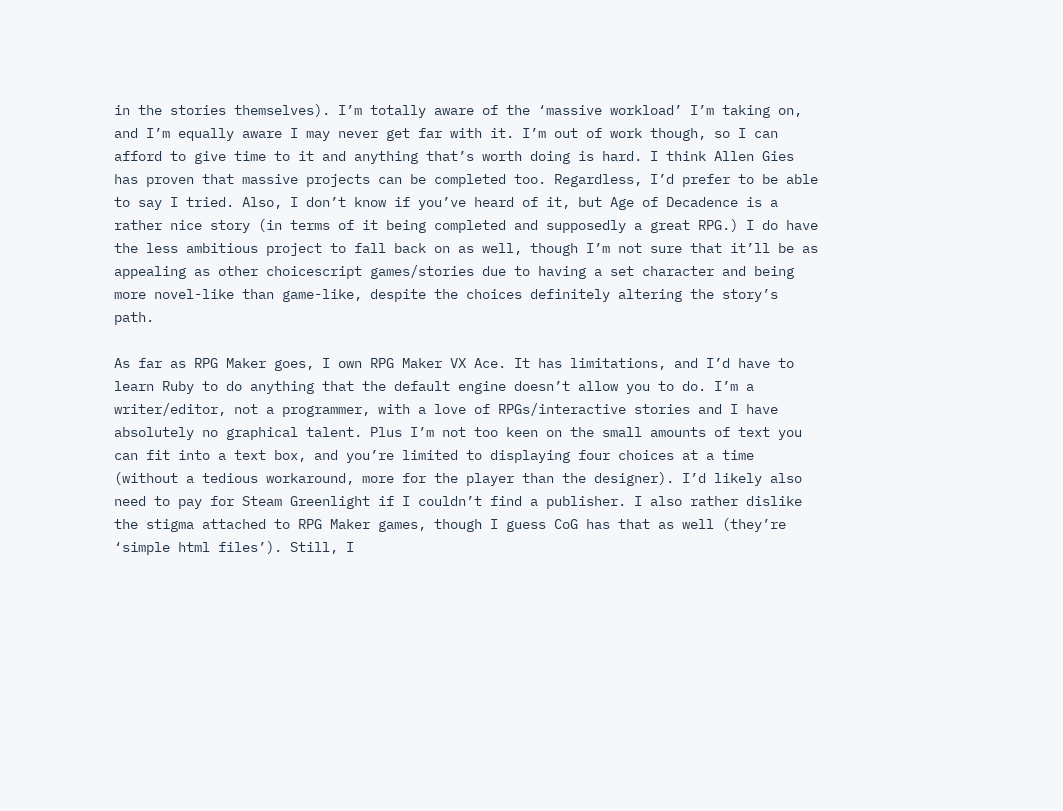in the stories themselves). I’m totally aware of the ‘massive workload’ I’m taking on, and I’m equally aware I may never get far with it. I’m out of work though, so I can afford to give time to it and anything that’s worth doing is hard. I think Allen Gies has proven that massive projects can be completed too. Regardless, I’d prefer to be able to say I tried. Also, I don’t know if you’ve heard of it, but Age of Decadence is a rather nice story (in terms of it being completed and supposedly a great RPG.) I do have the less ambitious project to fall back on as well, though I’m not sure that it’ll be as appealing as other choicescript games/stories due to having a set character and being more novel-like than game-like, despite the choices definitely altering the story’s path.

As far as RPG Maker goes, I own RPG Maker VX Ace. It has limitations, and I’d have to learn Ruby to do anything that the default engine doesn’t allow you to do. I’m a writer/editor, not a programmer, with a love of RPGs/interactive stories and I have absolutely no graphical talent. Plus I’m not too keen on the small amounts of text you can fit into a text box, and you’re limited to displaying four choices at a time (without a tedious workaround, more for the player than the designer). I’d likely also need to pay for Steam Greenlight if I couldn’t find a publisher. I also rather dislike the stigma attached to RPG Maker games, though I guess CoG has that as well (they’re ‘simple html files’). Still, I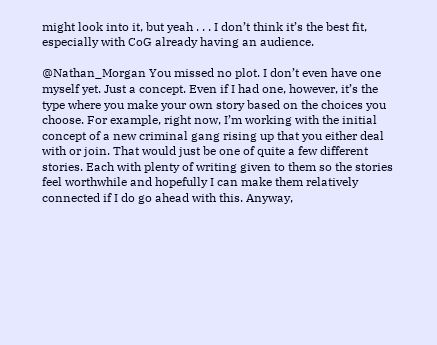might look into it, but yeah . . . I don’t think it’s the best fit, especially with CoG already having an audience.

@Nathan_Morgan You missed no plot. I don’t even have one myself yet. Just a concept. Even if I had one, however, it’s the type where you make your own story based on the choices you choose. For example, right now, I’m working with the initial concept of a new criminal gang rising up that you either deal with or join. That would just be one of quite a few different stories. Each with plenty of writing given to them so the stories feel worthwhile and hopefully I can make them relatively connected if I do go ahead with this. Anyway,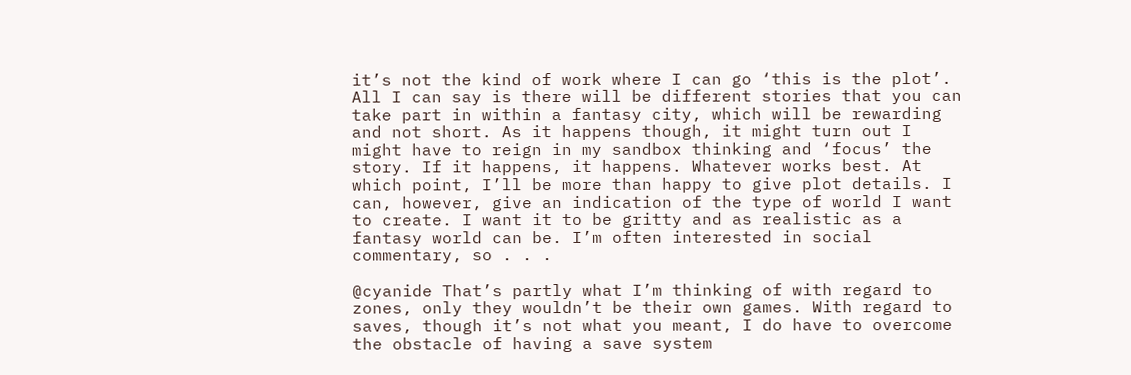it’s not the kind of work where I can go ‘this is the plot’. All I can say is there will be different stories that you can take part in within a fantasy city, which will be rewarding and not short. As it happens though, it might turn out I might have to reign in my sandbox thinking and ‘focus’ the story. If it happens, it happens. Whatever works best. At which point, I’ll be more than happy to give plot details. I can, however, give an indication of the type of world I want to create. I want it to be gritty and as realistic as a fantasy world can be. I’m often interested in social commentary, so . . .

@cyanide That’s partly what I’m thinking of with regard to zones, only they wouldn’t be their own games. With regard to saves, though it’s not what you meant, I do have to overcome the obstacle of having a save system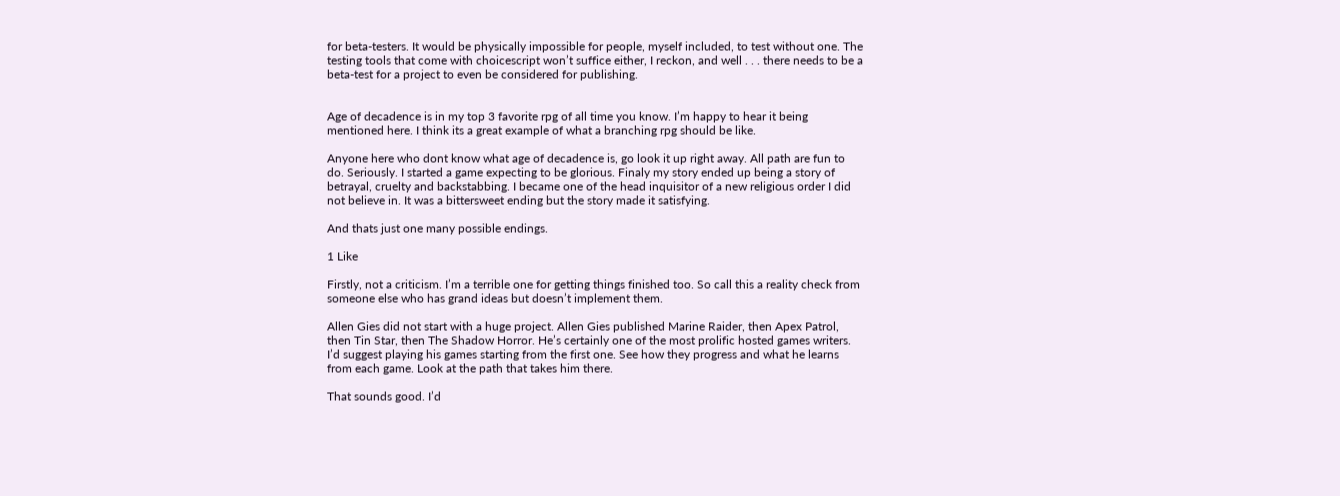for beta-testers. It would be physically impossible for people, myself included, to test without one. The testing tools that come with choicescript won’t suffice either, I reckon, and well . . . there needs to be a beta-test for a project to even be considered for publishing.


Age of decadence is in my top 3 favorite rpg of all time you know. I’m happy to hear it being mentioned here. I think its a great example of what a branching rpg should be like.

Anyone here who dont know what age of decadence is, go look it up right away. All path are fun to do. Seriously. I started a game expecting to be glorious. Finaly my story ended up being a story of betrayal, cruelty and backstabbing. I became one of the head inquisitor of a new religious order I did not believe in. It was a bittersweet ending but the story made it satisfying.

And thats just one many possible endings.

1 Like

Firstly, not a criticism. I’m a terrible one for getting things finished too. So call this a reality check from someone else who has grand ideas but doesn’t implement them.

Allen Gies did not start with a huge project. Allen Gies published Marine Raider, then Apex Patrol, then Tin Star, then The Shadow Horror. He’s certainly one of the most prolific hosted games writers. I’d suggest playing his games starting from the first one. See how they progress and what he learns from each game. Look at the path that takes him there.

That sounds good. I’d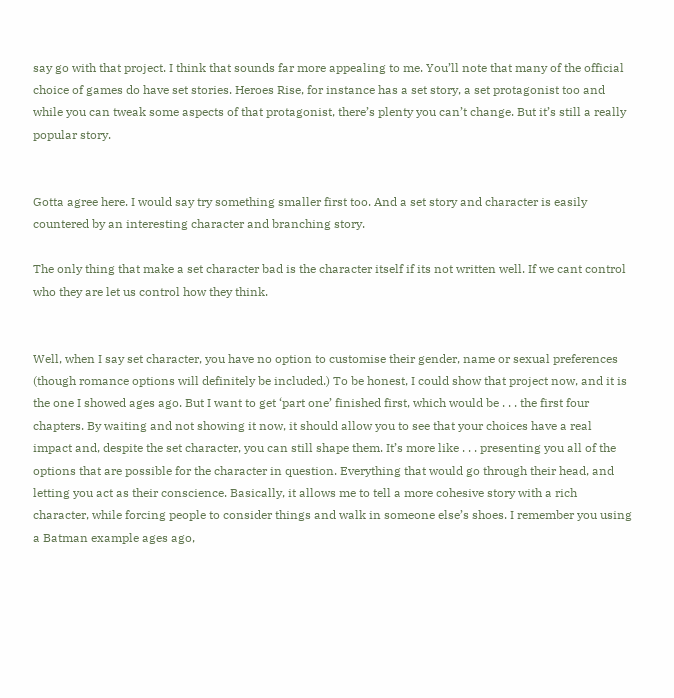say go with that project. I think that sounds far more appealing to me. You’ll note that many of the official choice of games do have set stories. Heroes Rise, for instance has a set story, a set protagonist too and while you can tweak some aspects of that protagonist, there’s plenty you can’t change. But it’s still a really popular story.


Gotta agree here. I would say try something smaller first too. And a set story and character is easily countered by an interesting character and branching story.

The only thing that make a set character bad is the character itself if its not written well. If we cant control who they are let us control how they think.


Well, when I say set character, you have no option to customise their gender, name or sexual preferences (though romance options will definitely be included.) To be honest, I could show that project now, and it is the one I showed ages ago. But I want to get ‘part one’ finished first, which would be . . . the first four chapters. By waiting and not showing it now, it should allow you to see that your choices have a real impact and, despite the set character, you can still shape them. It’s more like . . . presenting you all of the options that are possible for the character in question. Everything that would go through their head, and letting you act as their conscience. Basically, it allows me to tell a more cohesive story with a rich character, while forcing people to consider things and walk in someone else’s shoes. I remember you using a Batman example ages ago,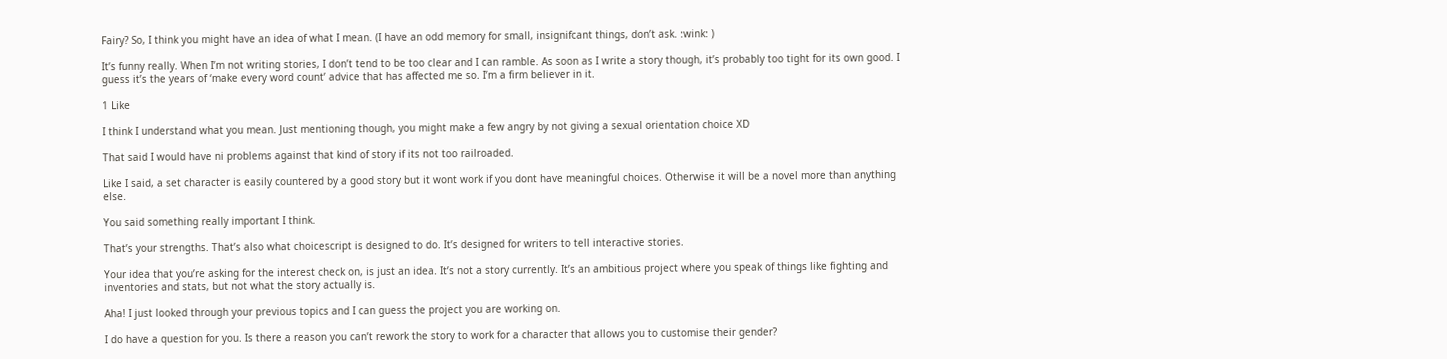Fairy? So, I think you might have an idea of what I mean. (I have an odd memory for small, insignifcant things, don’t ask. :wink: )

It’s funny really. When I’m not writing stories, I don’t tend to be too clear and I can ramble. As soon as I write a story though, it’s probably too tight for its own good. I guess it’s the years of ‘make every word count’ advice that has affected me so. I’m a firm believer in it.

1 Like

I think I understand what you mean. Just mentioning though, you might make a few angry by not giving a sexual orientation choice XD

That said I would have ni problems against that kind of story if its not too railroaded.

Like I said, a set character is easily countered by a good story but it wont work if you dont have meaningful choices. Otherwise it will be a novel more than anything else.

You said something really important I think.

That’s your strengths. That’s also what choicescript is designed to do. It’s designed for writers to tell interactive stories.

Your idea that you’re asking for the interest check on, is just an idea. It’s not a story currently. It’s an ambitious project where you speak of things like fighting and inventories and stats, but not what the story actually is.

Aha! I just looked through your previous topics and I can guess the project you are working on.

I do have a question for you. Is there a reason you can’t rework the story to work for a character that allows you to customise their gender?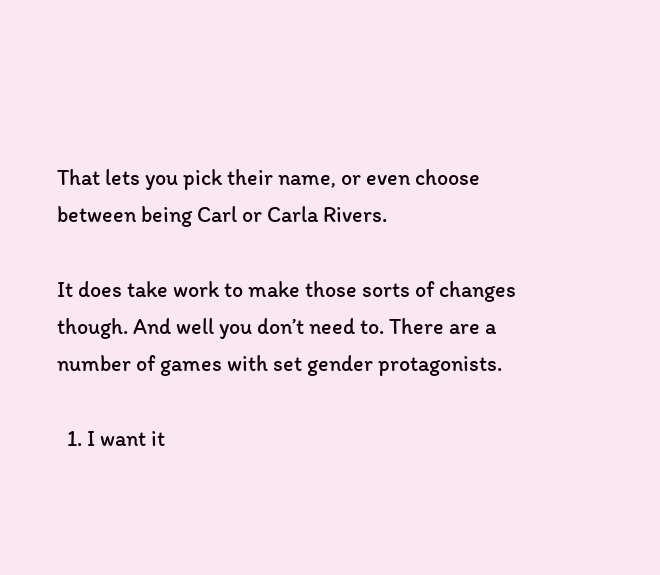That lets you pick their name, or even choose between being Carl or Carla Rivers.

It does take work to make those sorts of changes though. And well you don’t need to. There are a number of games with set gender protagonists.

  1. I want it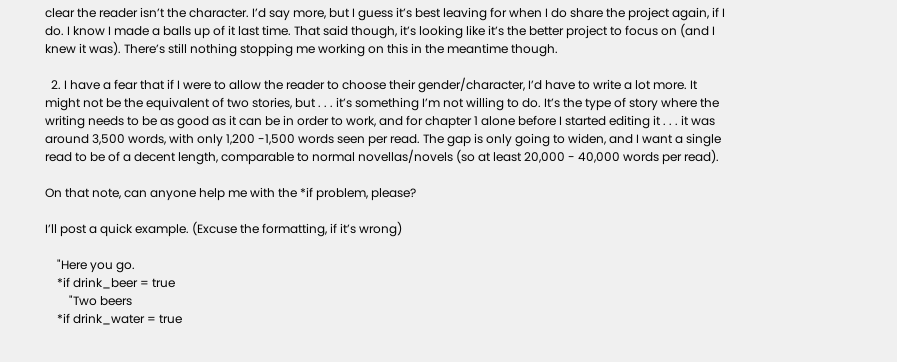clear the reader isn’t the character. I’d say more, but I guess it’s best leaving for when I do share the project again, if I do. I know I made a balls up of it last time. That said though, it’s looking like it’s the better project to focus on (and I knew it was). There’s still nothing stopping me working on this in the meantime though.

  2. I have a fear that if I were to allow the reader to choose their gender/character, I’d have to write a lot more. It might not be the equivalent of two stories, but . . . it’s something I’m not willing to do. It’s the type of story where the writing needs to be as good as it can be in order to work, and for chapter 1 alone before I started editing it . . . it was around 3,500 words, with only 1,200 -1,500 words seen per read. The gap is only going to widen, and I want a single read to be of a decent length, comparable to normal novellas/novels (so at least 20,000 - 40,000 words per read).

On that note, can anyone help me with the *if problem, please?

I’ll post a quick example. (Excuse the formatting, if it’s wrong)

    "Here you go.
    *if drink_beer = true
        "Two beers
    *if drink_water = true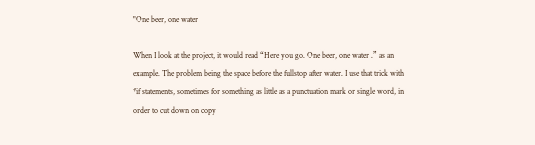"One beer, one water

When I look at the project, it would read “Here you go. One beer, one water .” as an example. The problem being the space before the fullstop after water. I use that trick with *if statements, sometimes for something as little as a punctuation mark or single word, in order to cut down on copy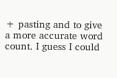+ pasting and to give a more accurate word count. I guess I could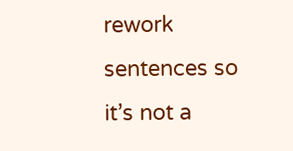rework sentences so it’s not a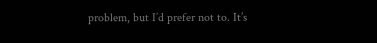problem, but I’d prefer not to. It’s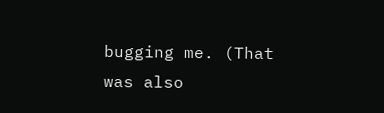bugging me. (That was also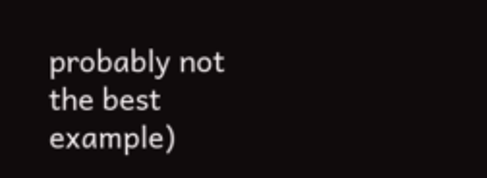probably not the best example)